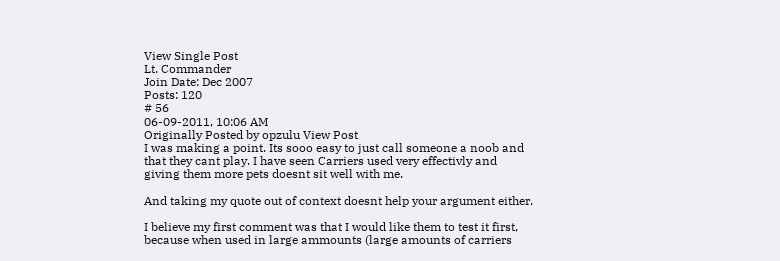View Single Post
Lt. Commander
Join Date: Dec 2007
Posts: 120
# 56
06-09-2011, 10:06 AM
Originally Posted by opzulu View Post
I was making a point. Its sooo easy to just call someone a noob and that they cant play. I have seen Carriers used very effectivly and giving them more pets doesnt sit well with me.

And taking my quote out of context doesnt help your argument either.

I believe my first comment was that I would like them to test it first, because when used in large ammounts (large amounts of carriers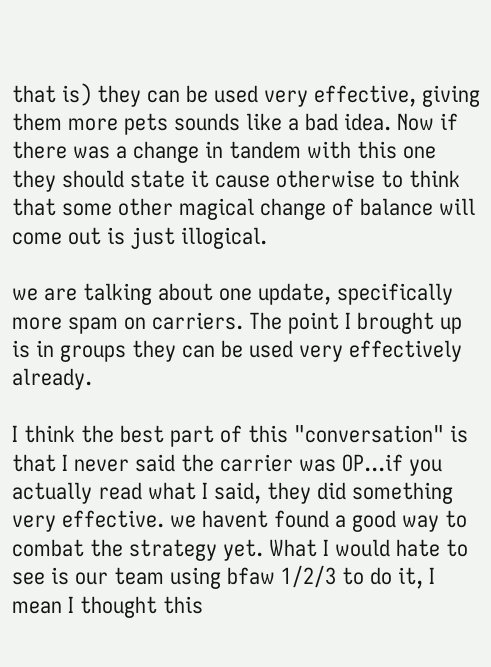that is) they can be used very effective, giving them more pets sounds like a bad idea. Now if there was a change in tandem with this one they should state it cause otherwise to think that some other magical change of balance will come out is just illogical.

we are talking about one update, specifically more spam on carriers. The point I brought up is in groups they can be used very effectively already.

I think the best part of this "conversation" is that I never said the carrier was OP...if you actually read what I said, they did something very effective. we havent found a good way to combat the strategy yet. What I would hate to see is our team using bfaw 1/2/3 to do it, I mean I thought this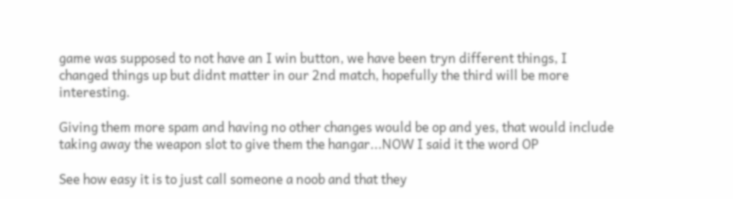game was supposed to not have an I win button, we have been tryn different things, I changed things up but didnt matter in our 2nd match, hopefully the third will be more interesting.

Giving them more spam and having no other changes would be op and yes, that would include taking away the weapon slot to give them the hangar...NOW I said it the word OP

See how easy it is to just call someone a noob and that they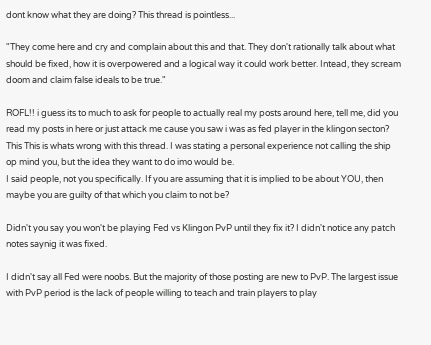dont know what they are doing? This thread is pointless...

"They come here and cry and complain about this and that. They don't rationally talk about what should be fixed, how it is overpowered and a logical way it could work better. Intead, they scream doom and claim false ideals to be true."

ROFL!! i guess its to much to ask for people to actually real my posts around here, tell me, did you read my posts in here or just attack me cause you saw i was as fed player in the klingon secton? This This is whats wrong with this thread. I was stating a personal experience not calling the ship op mind you, but the idea they want to do imo would be.
I said people, not you specifically. If you are assuming that it is implied to be about YOU, then maybe you are guilty of that which you claim to not be?

Didn't you say you won't be playing Fed vs Klingon PvP until they fix it? I didn't notice any patch notes saynig it was fixed.

I didn't say all Fed were noobs. But the majority of those posting are new to PvP. The largest issue with PvP period is the lack of people willing to teach and train players to play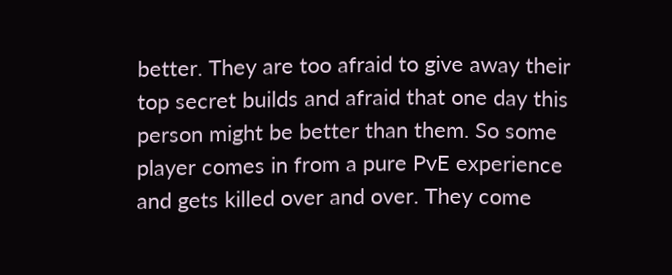better. They are too afraid to give away their top secret builds and afraid that one day this person might be better than them. So some player comes in from a pure PvE experience and gets killed over and over. They come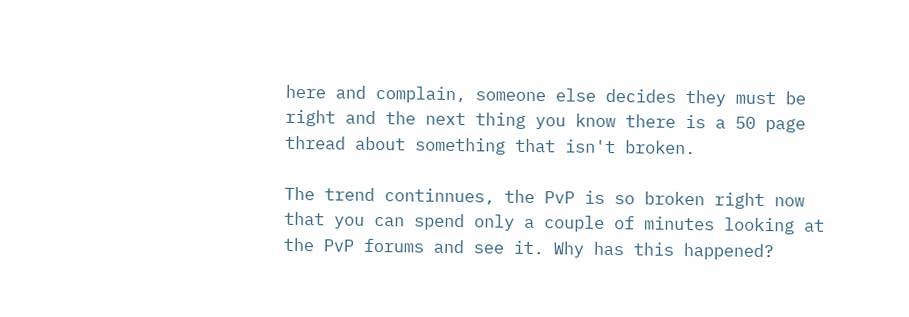here and complain, someone else decides they must be right and the next thing you know there is a 50 page thread about something that isn't broken.

The trend continnues, the PvP is so broken right now that you can spend only a couple of minutes looking at the PvP forums and see it. Why has this happened?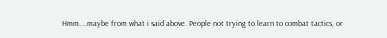Hmm....maybe from what i said above. People not trying to learn to combat tactics, or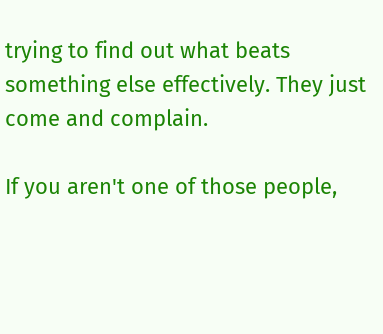trying to find out what beats something else effectively. They just come and complain.

If you aren't one of those people,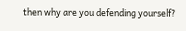then why are you defending yourself?